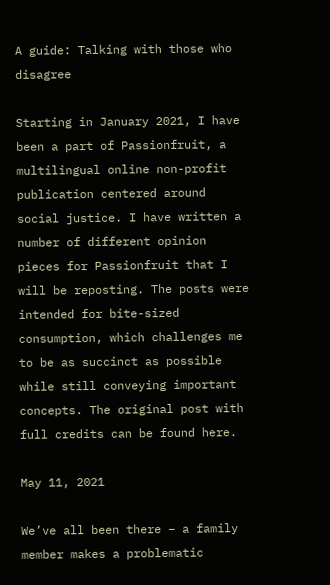A guide: Talking with those who disagree

Starting in January 2021, I have been a part of Passionfruit, a multilingual online non-profit publication centered around social justice. I have written a number of different opinion pieces for Passionfruit that I will be reposting. The posts were intended for bite-sized consumption, which challenges me to be as succinct as possible while still conveying important concepts. The original post with full credits can be found here.

May 11, 2021

We’ve all been there – a family member makes a problematic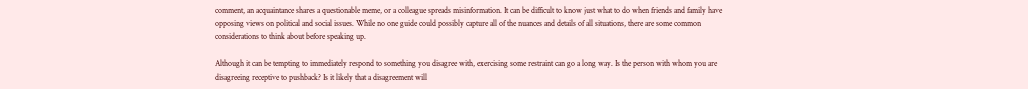comment, an acquaintance shares a questionable meme, or a colleague spreads misinformation. It can be difficult to know just what to do when friends and family have opposing views on political and social issues. While no one guide could possibly capture all of the nuances and details of all situations, there are some common considerations to think about before speaking up.

Although it can be tempting to immediately respond to something you disagree with, exercising some restraint can go a long way. Is the person with whom you are disagreeing receptive to pushback? Is it likely that a disagreement will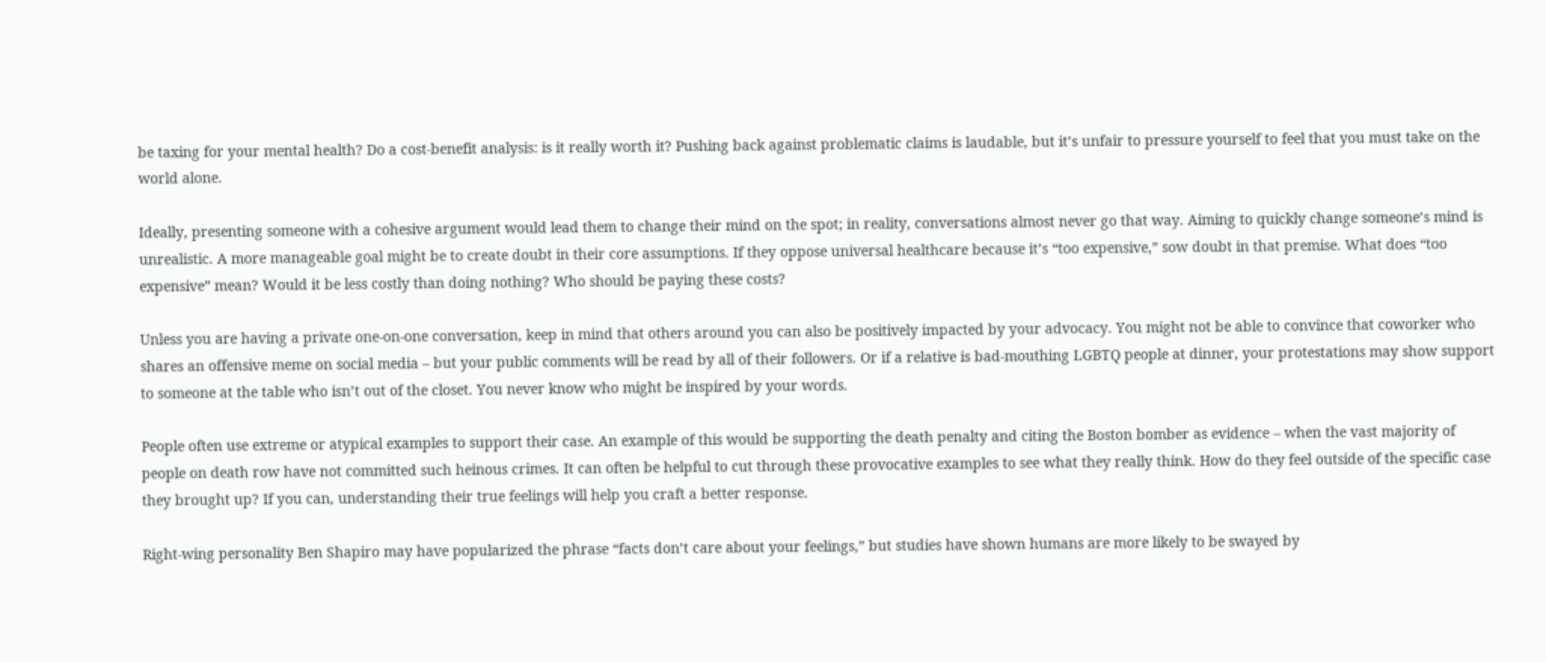be taxing for your mental health? Do a cost-benefit analysis: is it really worth it? Pushing back against problematic claims is laudable, but it’s unfair to pressure yourself to feel that you must take on the world alone.

Ideally, presenting someone with a cohesive argument would lead them to change their mind on the spot; in reality, conversations almost never go that way. Aiming to quickly change someone’s mind is unrealistic. A more manageable goal might be to create doubt in their core assumptions. If they oppose universal healthcare because it’s “too expensive,” sow doubt in that premise. What does “too expensive” mean? Would it be less costly than doing nothing? Who should be paying these costs?

Unless you are having a private one-on-one conversation, keep in mind that others around you can also be positively impacted by your advocacy. You might not be able to convince that coworker who shares an offensive meme on social media – but your public comments will be read by all of their followers. Or if a relative is bad-mouthing LGBTQ people at dinner, your protestations may show support to someone at the table who isn’t out of the closet. You never know who might be inspired by your words.

People often use extreme or atypical examples to support their case. An example of this would be supporting the death penalty and citing the Boston bomber as evidence – when the vast majority of people on death row have not committed such heinous crimes. It can often be helpful to cut through these provocative examples to see what they really think. How do they feel outside of the specific case they brought up? If you can, understanding their true feelings will help you craft a better response.

Right-wing personality Ben Shapiro may have popularized the phrase “facts don’t care about your feelings,” but studies have shown humans are more likely to be swayed by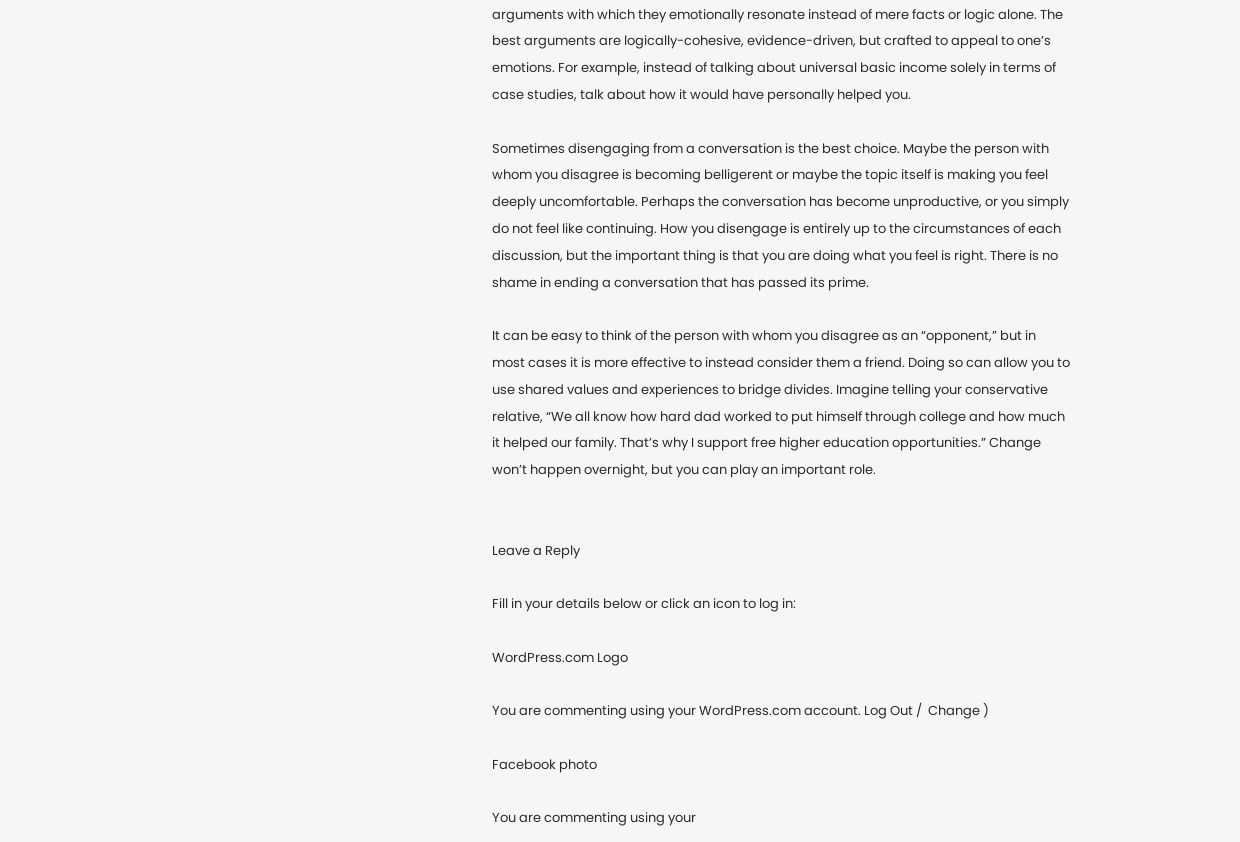arguments with which they emotionally resonate instead of mere facts or logic alone. The best arguments are logically-cohesive, evidence-driven, but crafted to appeal to one’s emotions. For example, instead of talking about universal basic income solely in terms of case studies, talk about how it would have personally helped you.

Sometimes disengaging from a conversation is the best choice. Maybe the person with whom you disagree is becoming belligerent or maybe the topic itself is making you feel deeply uncomfortable. Perhaps the conversation has become unproductive, or you simply do not feel like continuing. How you disengage is entirely up to the circumstances of each discussion, but the important thing is that you are doing what you feel is right. There is no shame in ending a conversation that has passed its prime.

It can be easy to think of the person with whom you disagree as an “opponent,” but in most cases it is more effective to instead consider them a friend. Doing so can allow you to use shared values and experiences to bridge divides. Imagine telling your conservative relative, “We all know how hard dad worked to put himself through college and how much it helped our family. That’s why I support free higher education opportunities.” Change won’t happen overnight, but you can play an important role.


Leave a Reply

Fill in your details below or click an icon to log in:

WordPress.com Logo

You are commenting using your WordPress.com account. Log Out /  Change )

Facebook photo

You are commenting using your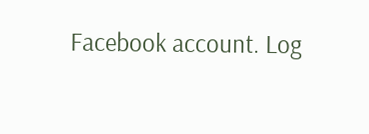Facebook account. Log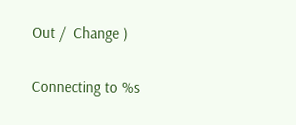Out /  Change )

Connecting to %s